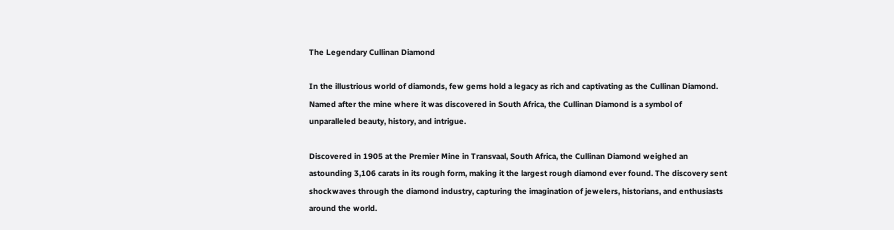The Legendary Cullinan Diamond

In the illustrious world of diamonds, few gems hold a legacy as rich and captivating as the Cullinan Diamond. Named after the mine where it was discovered in South Africa, the Cullinan Diamond is a symbol of unparalleled beauty, history, and intrigue.

Discovered in 1905 at the Premier Mine in Transvaal, South Africa, the Cullinan Diamond weighed an astounding 3,106 carats in its rough form, making it the largest rough diamond ever found. The discovery sent shockwaves through the diamond industry, capturing the imagination of jewelers, historians, and enthusiasts around the world.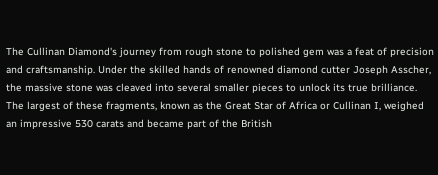The Cullinan Diamond's journey from rough stone to polished gem was a feat of precision and craftsmanship. Under the skilled hands of renowned diamond cutter Joseph Asscher, the massive stone was cleaved into several smaller pieces to unlock its true brilliance. The largest of these fragments, known as the Great Star of Africa or Cullinan I, weighed an impressive 530 carats and became part of the British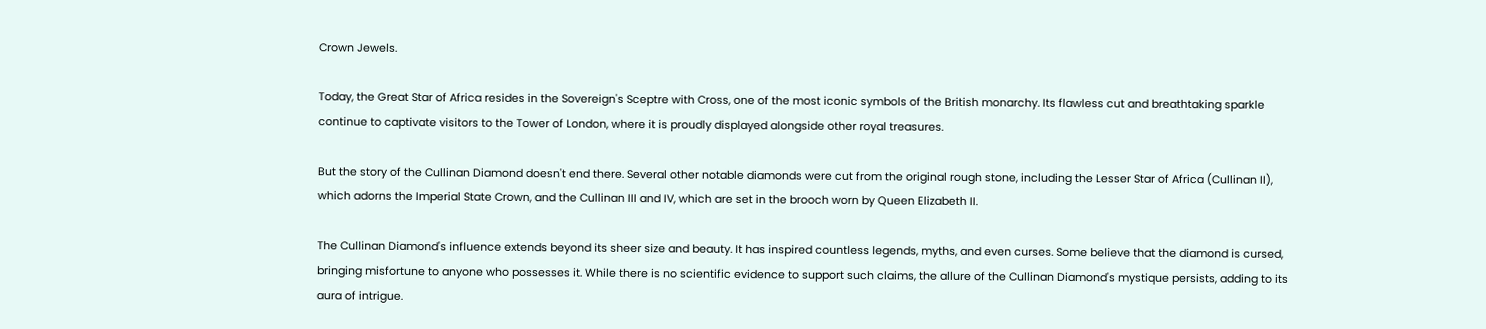Crown Jewels.

Today, the Great Star of Africa resides in the Sovereign's Sceptre with Cross, one of the most iconic symbols of the British monarchy. Its flawless cut and breathtaking sparkle continue to captivate visitors to the Tower of London, where it is proudly displayed alongside other royal treasures.

But the story of the Cullinan Diamond doesn't end there. Several other notable diamonds were cut from the original rough stone, including the Lesser Star of Africa (Cullinan II), which adorns the Imperial State Crown, and the Cullinan III and IV, which are set in the brooch worn by Queen Elizabeth II.

The Cullinan Diamond's influence extends beyond its sheer size and beauty. It has inspired countless legends, myths, and even curses. Some believe that the diamond is cursed, bringing misfortune to anyone who possesses it. While there is no scientific evidence to support such claims, the allure of the Cullinan Diamond's mystique persists, adding to its aura of intrigue.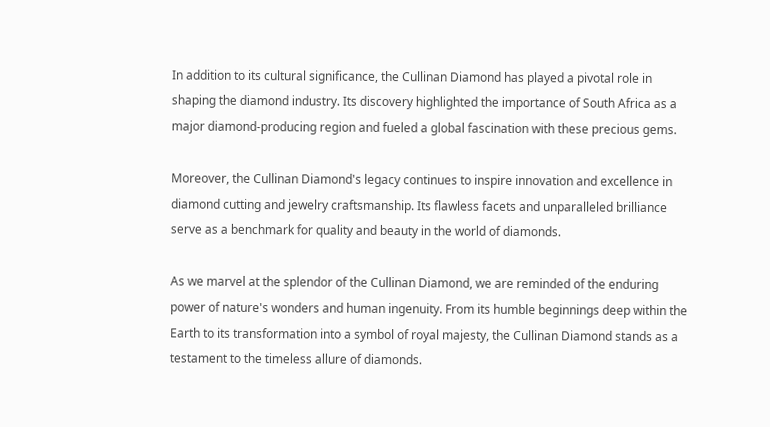In addition to its cultural significance, the Cullinan Diamond has played a pivotal role in shaping the diamond industry. Its discovery highlighted the importance of South Africa as a major diamond-producing region and fueled a global fascination with these precious gems.

Moreover, the Cullinan Diamond's legacy continues to inspire innovation and excellence in diamond cutting and jewelry craftsmanship. Its flawless facets and unparalleled brilliance serve as a benchmark for quality and beauty in the world of diamonds.

As we marvel at the splendor of the Cullinan Diamond, we are reminded of the enduring power of nature's wonders and human ingenuity. From its humble beginnings deep within the Earth to its transformation into a symbol of royal majesty, the Cullinan Diamond stands as a testament to the timeless allure of diamonds.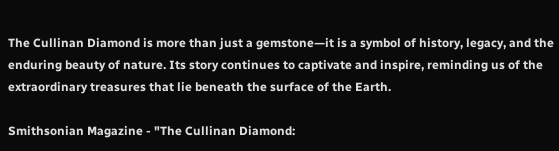The Cullinan Diamond is more than just a gemstone—it is a symbol of history, legacy, and the enduring beauty of nature. Its story continues to captivate and inspire, reminding us of the extraordinary treasures that lie beneath the surface of the Earth.

Smithsonian Magazine - "The Cullinan Diamond: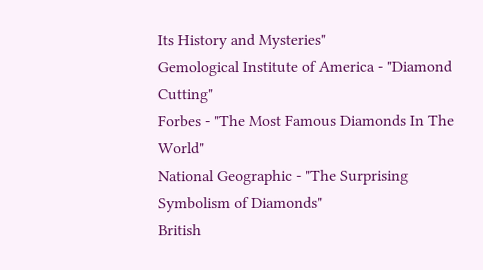Its History and Mysteries"
Gemological Institute of America - "Diamond Cutting"
Forbes - "The Most Famous Diamonds In The World"
National Geographic - "The Surprising Symbolism of Diamonds"
British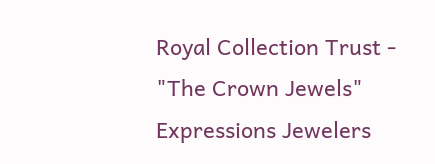Royal Collection Trust - "The Crown Jewels"
Expressions Jewelers